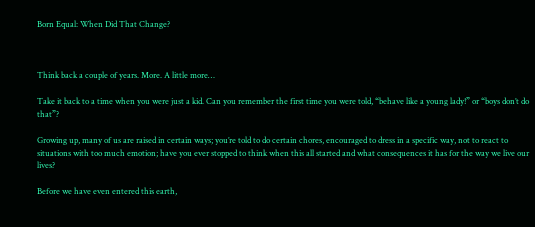Born Equal: When Did That Change?



Think back a couple of years. More. A little more…

Take it back to a time when you were just a kid. Can you remember the first time you were told, “behave like a young lady!” or “boys don’t do that”?

Growing up, many of us are raised in certain ways; you’re told to do certain chores, encouraged to dress in a specific way, not to react to situations with too much emotion; have you ever stopped to think when this all started and what consequences it has for the way we live our lives?

Before we have even entered this earth,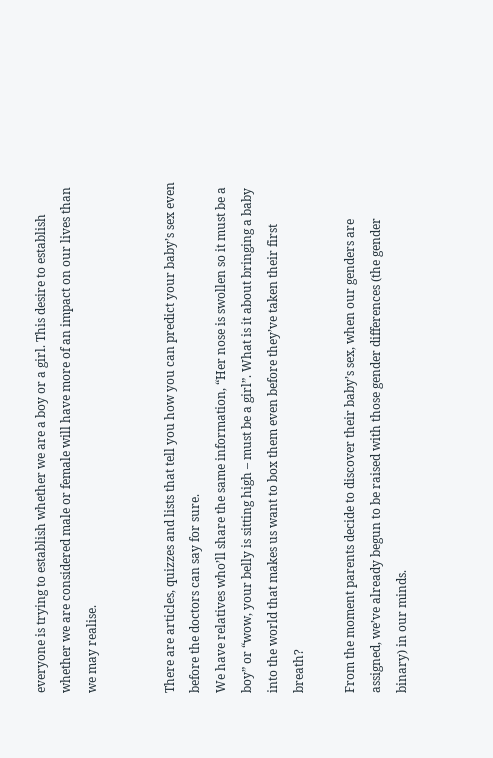everyone is trying to establish whether we are a boy or a girl. This desire to establish whether we are considered male or female will have more of an impact on our lives than we may realise.


There are articles, quizzes and lists that tell you how you can predict your baby’s sex even before the doctors can say for sure.
We have relatives who’ll share the same information, “Her nose is swollen so it must be a boy” or “wow, your belly is sitting high – must be a girl”. What is it about bringing a baby into the world that makes us want to box them even before they’ve taken their first breath?

From the moment parents decide to discover their baby’s sex, when our genders are assigned, we’ve already begun to be raised with those gender differences (the gender binary) in our minds.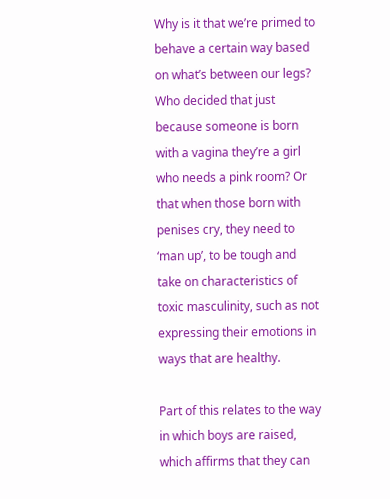Why is it that we’re primed to behave a certain way based on what’s between our legs? Who decided that just because someone is born with a vagina they’re a girl who needs a pink room? Or that when those born with penises cry, they need to ‘man up’, to be tough and take on characteristics of toxic masculinity, such as not expressing their emotions in ways that are healthy.

Part of this relates to the way in which boys are raised, which affirms that they can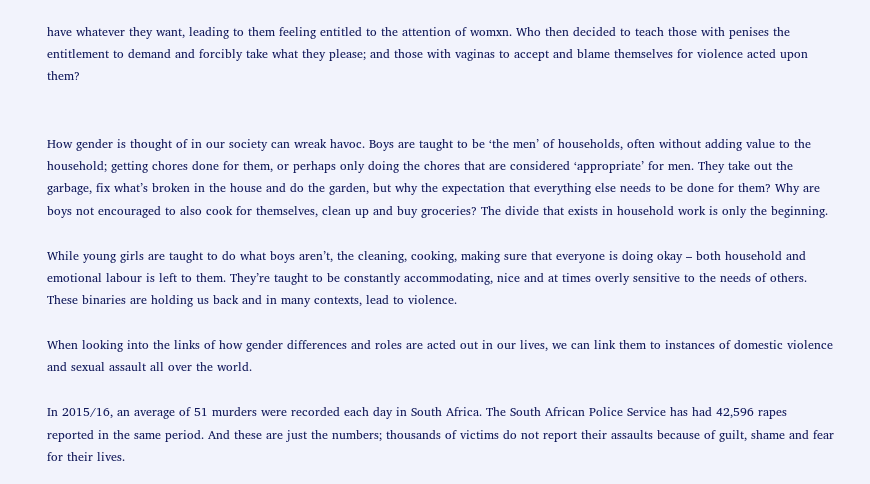have whatever they want, leading to them feeling entitled to the attention of womxn. Who then decided to teach those with penises the entitlement to demand and forcibly take what they please; and those with vaginas to accept and blame themselves for violence acted upon them?


How gender is thought of in our society can wreak havoc. Boys are taught to be ‘the men’ of households, often without adding value to the household; getting chores done for them, or perhaps only doing the chores that are considered ‘appropriate’ for men. They take out the garbage, fix what’s broken in the house and do the garden, but why the expectation that everything else needs to be done for them? Why are boys not encouraged to also cook for themselves, clean up and buy groceries? The divide that exists in household work is only the beginning.

While young girls are taught to do what boys aren’t, the cleaning, cooking, making sure that everyone is doing okay – both household and emotional labour is left to them. They’re taught to be constantly accommodating, nice and at times overly sensitive to the needs of others. These binaries are holding us back and in many contexts, lead to violence.

When looking into the links of how gender differences and roles are acted out in our lives, we can link them to instances of domestic violence and sexual assault all over the world.

In 2015/16, an average of 51 murders were recorded each day in South Africa. The South African Police Service has had 42,596 rapes reported in the same period. And these are just the numbers; thousands of victims do not report their assaults because of guilt, shame and fear for their lives.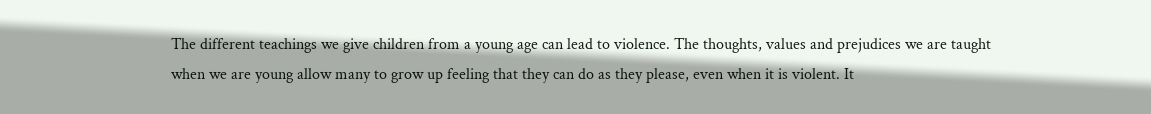The different teachings we give children from a young age can lead to violence. The thoughts, values and prejudices we are taught when we are young allow many to grow up feeling that they can do as they please, even when it is violent. It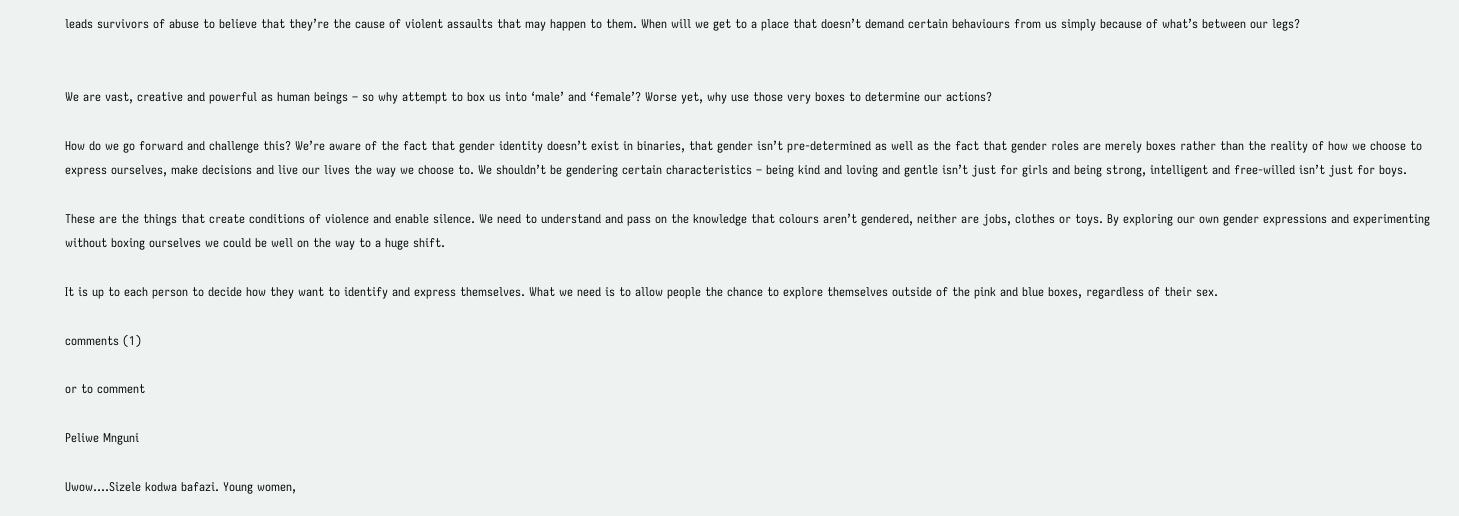leads survivors of abuse to believe that they’re the cause of violent assaults that may happen to them. When will we get to a place that doesn’t demand certain behaviours from us simply because of what’s between our legs?


We are vast, creative and powerful as human beings – so why attempt to box us into ‘male’ and ‘female’? Worse yet, why use those very boxes to determine our actions?

How do we go forward and challenge this? We’re aware of the fact that gender identity doesn’t exist in binaries, that gender isn’t pre-determined as well as the fact that gender roles are merely boxes rather than the reality of how we choose to express ourselves, make decisions and live our lives the way we choose to. We shouldn’t be gendering certain characteristics – being kind and loving and gentle isn’t just for girls and being strong, intelligent and free-willed isn’t just for boys.

These are the things that create conditions of violence and enable silence. We need to understand and pass on the knowledge that colours aren’t gendered, neither are jobs, clothes or toys. By exploring our own gender expressions and experimenting without boxing ourselves we could be well on the way to a huge shift.

It is up to each person to decide how they want to identify and express themselves. What we need is to allow people the chance to explore themselves outside of the pink and blue boxes, regardless of their sex.

comments (1)

or to comment

Peliwe Mnguni

Uwow....Sizele kodwa bafazi. Young women,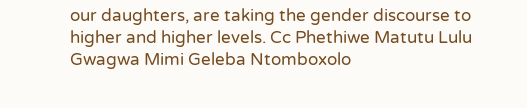our daughters, are taking the gender discourse to higher and higher levels. Cc Phethiwe Matutu Lulu Gwagwa Mimi Geleba Ntomboxolo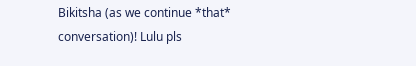Bikitsha (as we continue *that* conversation)! Lulu pls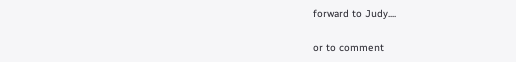forward to Judy....

or to comment